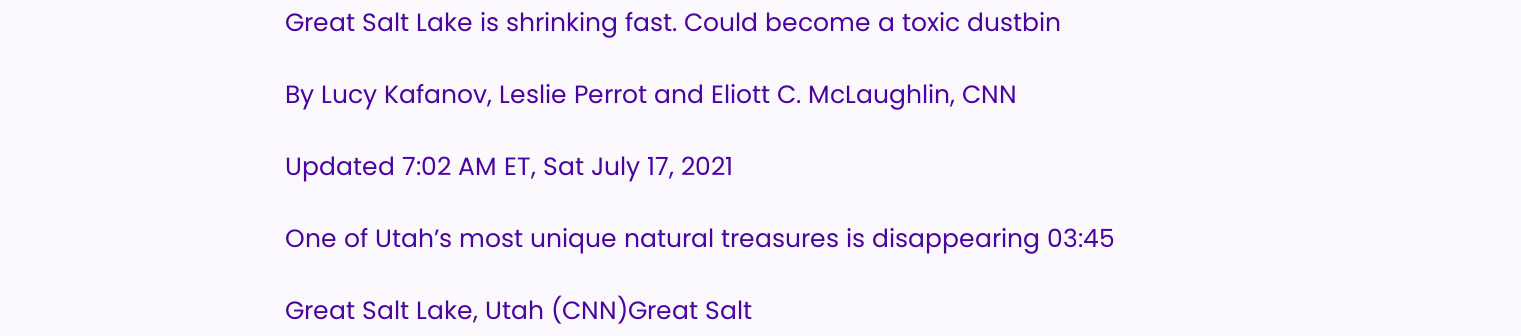Great Salt Lake is shrinking fast. Could become a toxic dustbin

By Lucy Kafanov, Leslie Perrot and Eliott C. McLaughlin, CNN

Updated 7:02 AM ET, Sat July 17, 2021

One of Utah’s most unique natural treasures is disappearing 03:45

Great Salt Lake, Utah (CNN)Great Salt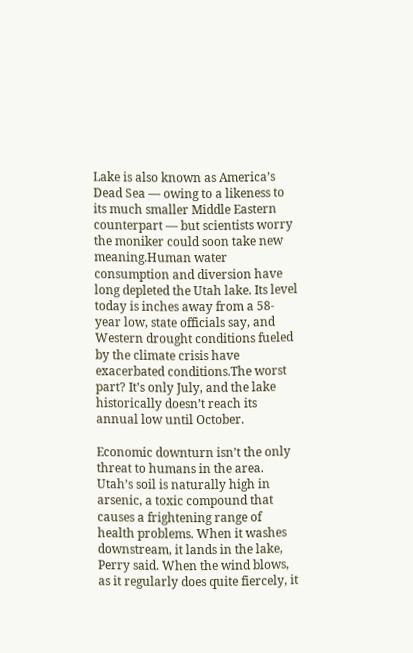Lake is also known as America’s Dead Sea — owing to a likeness to its much smaller Middle Eastern counterpart — but scientists worry the moniker could soon take new meaning.Human water consumption and diversion have long depleted the Utah lake. Its level today is inches away from a 58-year low, state officials say, and Western drought conditions fueled by the climate crisis have exacerbated conditions.The worst part? It’s only July, and the lake historically doesn’t reach its annual low until October.

Economic downturn isn’t the only threat to humans in the area. Utah’s soil is naturally high in arsenic, a toxic compound that causes a frightening range of health problems. When it washes downstream, it lands in the lake, Perry said. When the wind blows, as it regularly does quite fiercely, it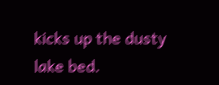kicks up the dusty lake bed.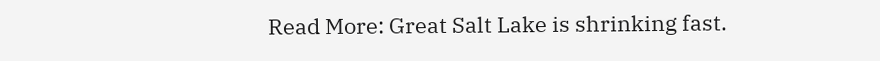Read More: Great Salt Lake is shrinking fast.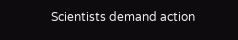Scientists demand action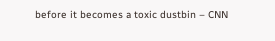before it becomes a toxic dustbin – CNN